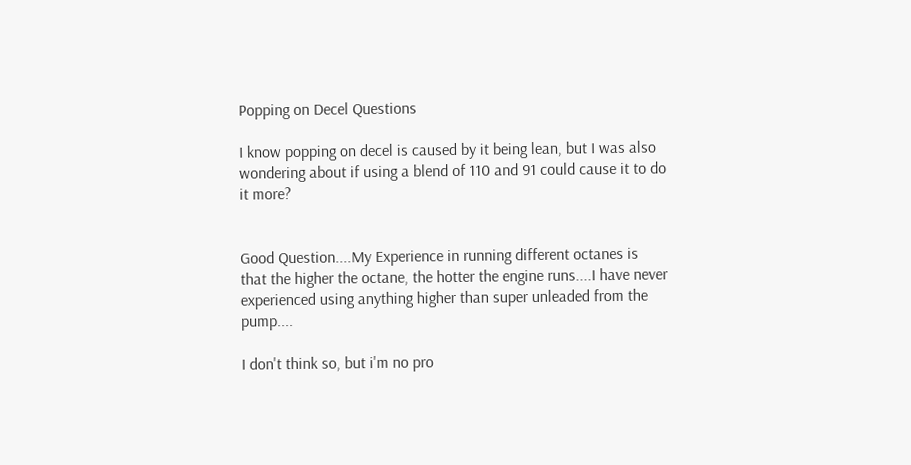Popping on Decel Questions

I know popping on decel is caused by it being lean, but I was also wondering about if using a blend of 110 and 91 could cause it to do it more?


Good Question....My Experience in running different octanes is that the higher the octane, the hotter the engine runs....I have never experienced using anything higher than super unleaded from the pump....

I don't think so, but i'm no pro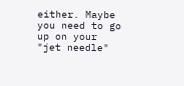either. Maybe you need to go up on your "jet needle"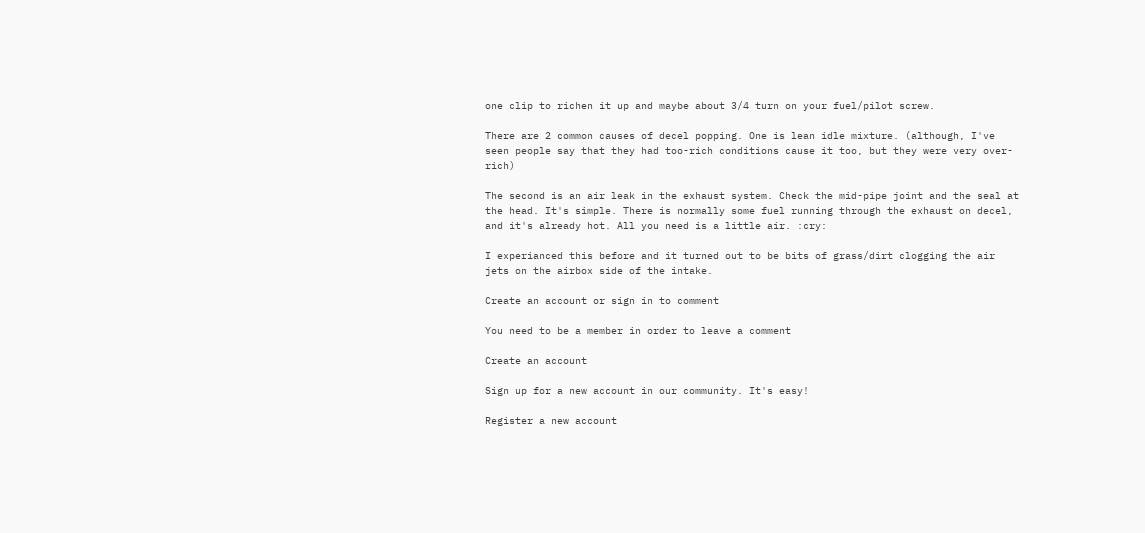one clip to richen it up and maybe about 3/4 turn on your fuel/pilot screw.

There are 2 common causes of decel popping. One is lean idle mixture. (although, I've seen people say that they had too-rich conditions cause it too, but they were very over-rich)

The second is an air leak in the exhaust system. Check the mid-pipe joint and the seal at the head. It's simple. There is normally some fuel running through the exhaust on decel, and it's already hot. All you need is a little air. :cry:

I experianced this before and it turned out to be bits of grass/dirt clogging the air jets on the airbox side of the intake.

Create an account or sign in to comment

You need to be a member in order to leave a comment

Create an account

Sign up for a new account in our community. It's easy!

Register a new account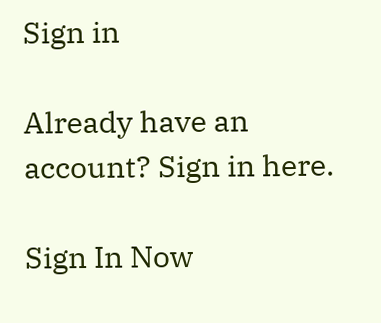Sign in

Already have an account? Sign in here.

Sign In Now